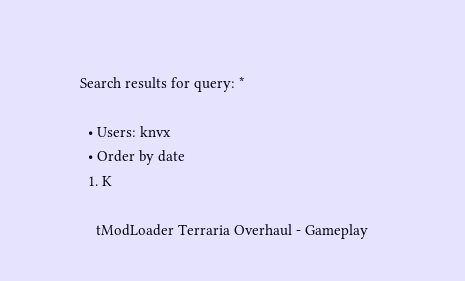Search results for query: *

  • Users: knvx
  • Order by date
  1. K

    tModLoader Terraria Overhaul - Gameplay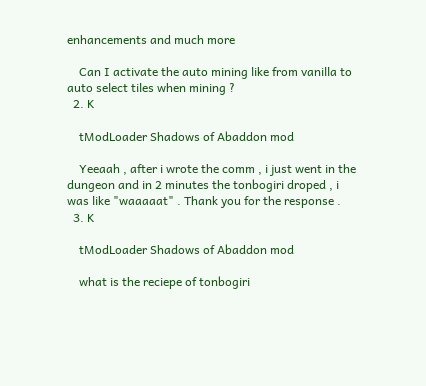enhancements and much more

    Can I activate the auto mining like from vanilla to auto select tiles when mining ?
  2. K

    tModLoader Shadows of Abaddon mod

    Yeeaah , after i wrote the comm , i just went in the dungeon and in 2 minutes the tonbogiri droped , i was like "waaaaat" . Thank you for the response .
  3. K

    tModLoader Shadows of Abaddon mod

    what is the reciepe of tonbogiri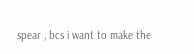spear , bcs i want to make the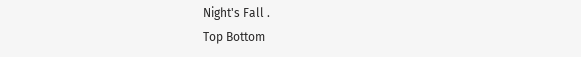Night's Fall .
Top Bottom